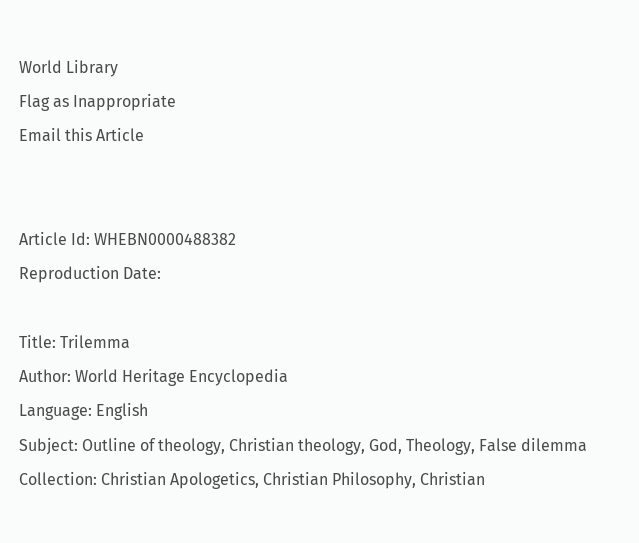World Library
Flag as Inappropriate
Email this Article


Article Id: WHEBN0000488382
Reproduction Date:

Title: Trilemma
Author: World Heritage Encyclopedia
Language: English
Subject: Outline of theology, Christian theology, God, Theology, False dilemma
Collection: Christian Apologetics, Christian Philosophy, Christian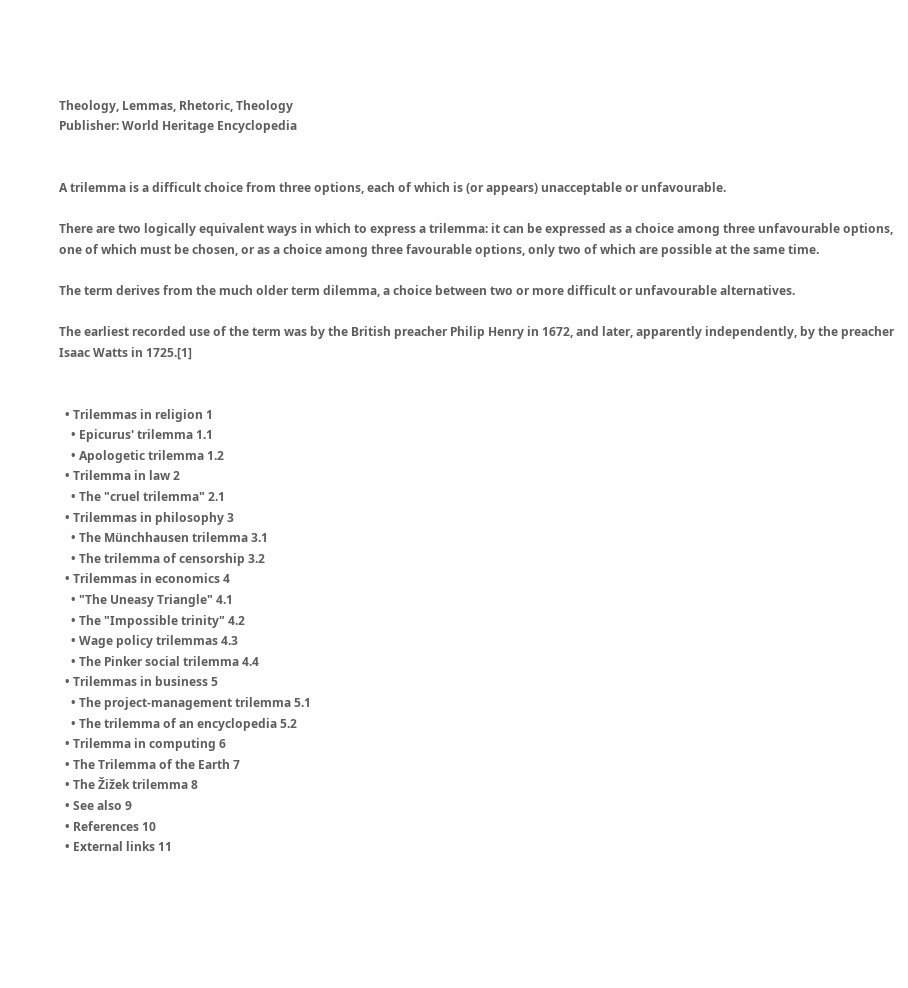Theology, Lemmas, Rhetoric, Theology
Publisher: World Heritage Encyclopedia


A trilemma is a difficult choice from three options, each of which is (or appears) unacceptable or unfavourable.

There are two logically equivalent ways in which to express a trilemma: it can be expressed as a choice among three unfavourable options, one of which must be chosen, or as a choice among three favourable options, only two of which are possible at the same time.

The term derives from the much older term dilemma, a choice between two or more difficult or unfavourable alternatives.

The earliest recorded use of the term was by the British preacher Philip Henry in 1672, and later, apparently independently, by the preacher Isaac Watts in 1725.[1]


  • Trilemmas in religion 1
    • Epicurus' trilemma 1.1
    • Apologetic trilemma 1.2
  • Trilemma in law 2
    • The "cruel trilemma" 2.1
  • Trilemmas in philosophy 3
    • The Münchhausen trilemma 3.1
    • The trilemma of censorship 3.2
  • Trilemmas in economics 4
    • "The Uneasy Triangle" 4.1
    • The "Impossible trinity" 4.2
    • Wage policy trilemmas 4.3
    • The Pinker social trilemma 4.4
  • Trilemmas in business 5
    • The project-management trilemma 5.1
    • The trilemma of an encyclopedia 5.2
  • Trilemma in computing 6
  • The Trilemma of the Earth 7
  • The Žižek trilemma 8
  • See also 9
  • References 10
  • External links 11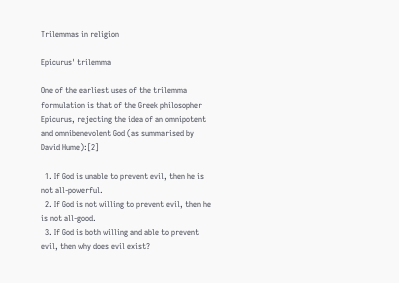Trilemmas in religion

Epicurus' trilemma

One of the earliest uses of the trilemma formulation is that of the Greek philosopher Epicurus, rejecting the idea of an omnipotent and omnibenevolent God (as summarised by David Hume):[2]

  1. If God is unable to prevent evil, then he is not all-powerful.
  2. If God is not willing to prevent evil, then he is not all-good.
  3. If God is both willing and able to prevent evil, then why does evil exist?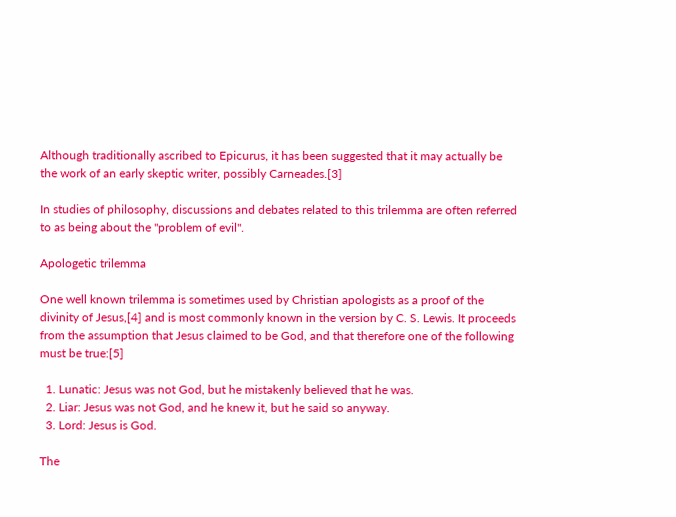Although traditionally ascribed to Epicurus, it has been suggested that it may actually be the work of an early skeptic writer, possibly Carneades.[3]

In studies of philosophy, discussions and debates related to this trilemma are often referred to as being about the "problem of evil".

Apologetic trilemma

One well known trilemma is sometimes used by Christian apologists as a proof of the divinity of Jesus,[4] and is most commonly known in the version by C. S. Lewis. It proceeds from the assumption that Jesus claimed to be God, and that therefore one of the following must be true:[5]

  1. Lunatic: Jesus was not God, but he mistakenly believed that he was.
  2. Liar: Jesus was not God, and he knew it, but he said so anyway.
  3. Lord: Jesus is God.

The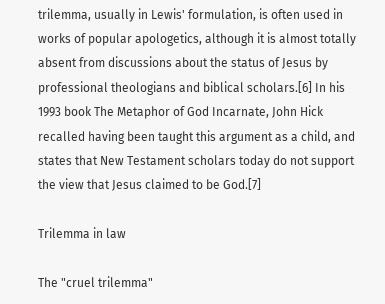trilemma, usually in Lewis' formulation, is often used in works of popular apologetics, although it is almost totally absent from discussions about the status of Jesus by professional theologians and biblical scholars.[6] In his 1993 book The Metaphor of God Incarnate, John Hick recalled having been taught this argument as a child, and states that New Testament scholars today do not support the view that Jesus claimed to be God.[7]

Trilemma in law

The "cruel trilemma"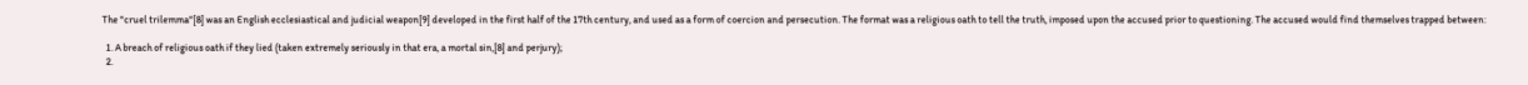The "cruel trilemma"[8] was an English ecclesiastical and judicial weapon[9] developed in the first half of the 17th century, and used as a form of coercion and persecution. The format was a religious oath to tell the truth, imposed upon the accused prior to questioning. The accused would find themselves trapped between:

  1. A breach of religious oath if they lied (taken extremely seriously in that era, a mortal sin,[8] and perjury);
  2.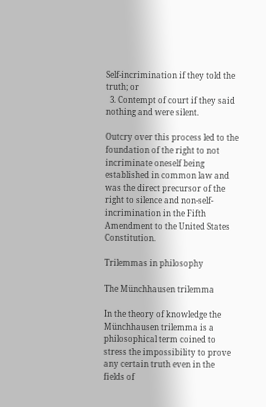Self-incrimination if they told the truth; or
  3. Contempt of court if they said nothing and were silent.

Outcry over this process led to the foundation of the right to not incriminate oneself being established in common law and was the direct precursor of the right to silence and non-self-incrimination in the Fifth Amendment to the United States Constitution.

Trilemmas in philosophy

The Münchhausen trilemma

In the theory of knowledge the Münchhausen trilemma is a philosophical term coined to stress the impossibility to prove any certain truth even in the fields of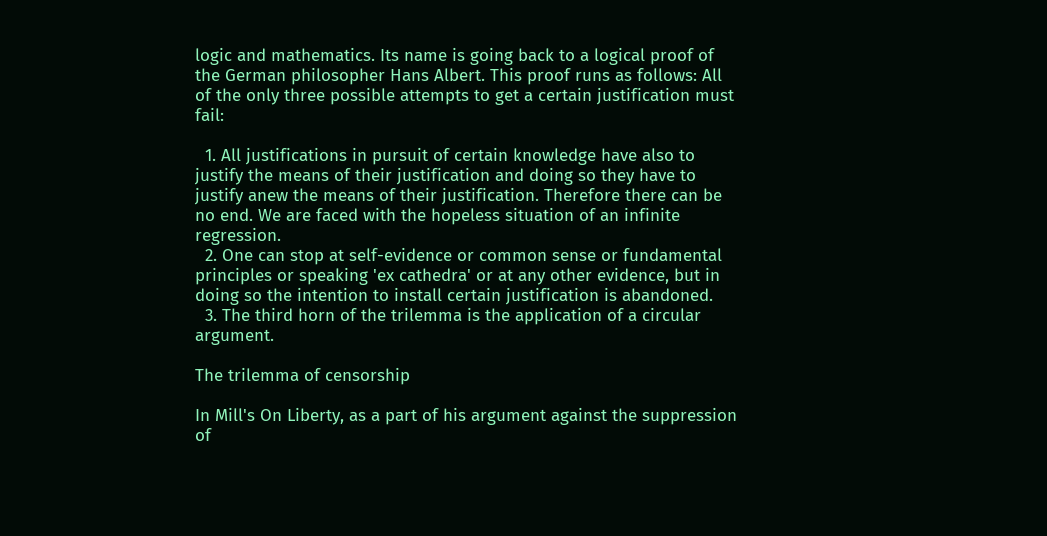logic and mathematics. Its name is going back to a logical proof of the German philosopher Hans Albert. This proof runs as follows: All of the only three possible attempts to get a certain justification must fail:

  1. All justifications in pursuit of certain knowledge have also to justify the means of their justification and doing so they have to justify anew the means of their justification. Therefore there can be no end. We are faced with the hopeless situation of an infinite regression.
  2. One can stop at self-evidence or common sense or fundamental principles or speaking 'ex cathedra' or at any other evidence, but in doing so the intention to install certain justification is abandoned.
  3. The third horn of the trilemma is the application of a circular argument.

The trilemma of censorship

In Mill's On Liberty, as a part of his argument against the suppression of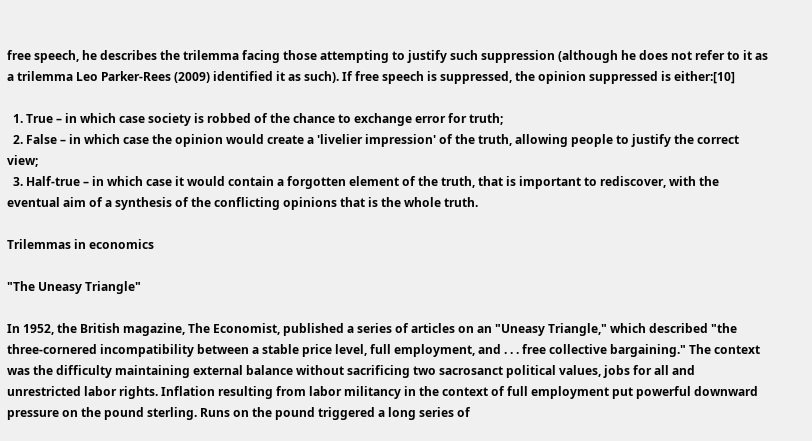free speech, he describes the trilemma facing those attempting to justify such suppression (although he does not refer to it as a trilemma Leo Parker-Rees (2009) identified it as such). If free speech is suppressed, the opinion suppressed is either:[10]

  1. True – in which case society is robbed of the chance to exchange error for truth;
  2. False – in which case the opinion would create a 'livelier impression' of the truth, allowing people to justify the correct view;
  3. Half-true – in which case it would contain a forgotten element of the truth, that is important to rediscover, with the eventual aim of a synthesis of the conflicting opinions that is the whole truth.

Trilemmas in economics

"The Uneasy Triangle"

In 1952, the British magazine, The Economist, published a series of articles on an "Uneasy Triangle," which described "the three-cornered incompatibility between a stable price level, full employment, and . . . free collective bargaining." The context was the difficulty maintaining external balance without sacrificing two sacrosanct political values, jobs for all and unrestricted labor rights. Inflation resulting from labor militancy in the context of full employment put powerful downward pressure on the pound sterling. Runs on the pound triggered a long series of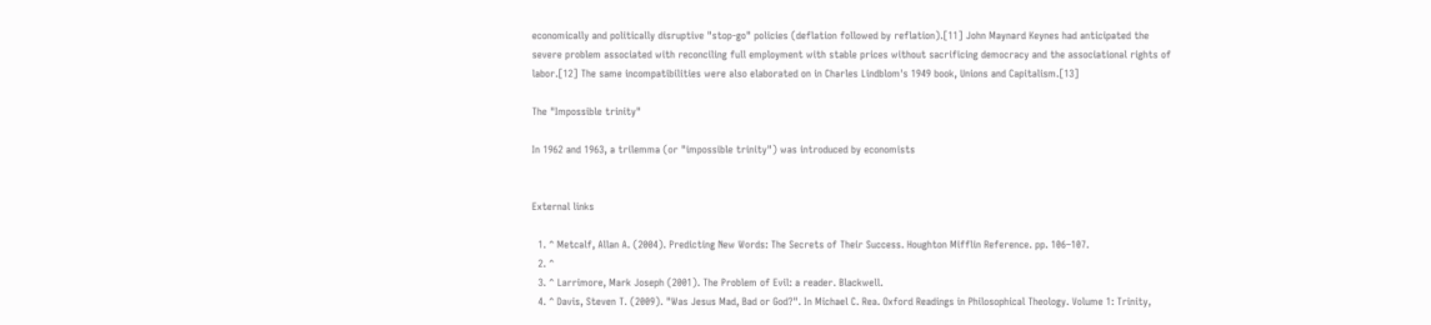economically and politically disruptive "stop-go" policies (deflation followed by reflation).[11] John Maynard Keynes had anticipated the severe problem associated with reconciling full employment with stable prices without sacrificing democracy and the associational rights of labor.[12] The same incompatibilities were also elaborated on in Charles Lindblom's 1949 book, Unions and Capitalism.[13]

The "Impossible trinity"

In 1962 and 1963, a trilemma (or "impossible trinity") was introduced by economists


External links

  1. ^ Metcalf, Allan A. (2004). Predicting New Words: The Secrets of Their Success. Houghton Mifflin Reference. pp. 106–107.
  2. ^
  3. ^ Larrimore, Mark Joseph (2001). The Problem of Evil: a reader. Blackwell.
  4. ^ Davis, Steven T. (2009). "Was Jesus Mad, Bad or God?". In Michael C. Rea. Oxford Readings in Philosophical Theology. Volume 1: Trinity,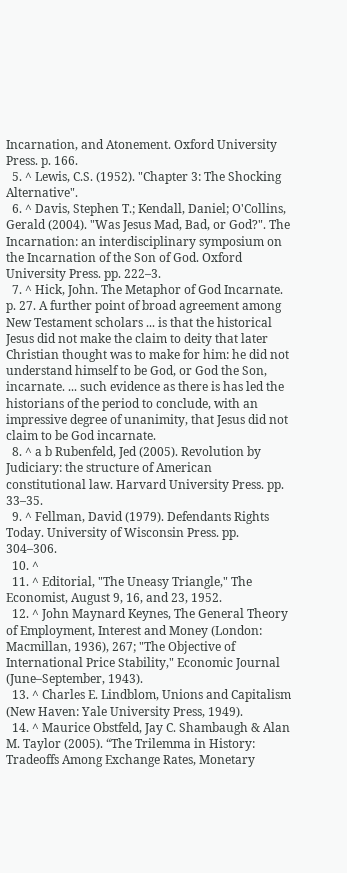Incarnation, and Atonement. Oxford University Press. p. 166.
  5. ^ Lewis, C.S. (1952). "Chapter 3: The Shocking Alternative".
  6. ^ Davis, Stephen T.; Kendall, Daniel; O'Collins, Gerald (2004). "Was Jesus Mad, Bad, or God?". The Incarnation: an interdisciplinary symposium on the Incarnation of the Son of God. Oxford University Press. pp. 222–3.
  7. ^ Hick, John. The Metaphor of God Incarnate. p. 27. A further point of broad agreement among New Testament scholars ... is that the historical Jesus did not make the claim to deity that later Christian thought was to make for him: he did not understand himself to be God, or God the Son, incarnate. ... such evidence as there is has led the historians of the period to conclude, with an impressive degree of unanimity, that Jesus did not claim to be God incarnate.
  8. ^ a b Rubenfeld, Jed (2005). Revolution by Judiciary: the structure of American constitutional law. Harvard University Press. pp. 33–35.
  9. ^ Fellman, David (1979). Defendants Rights Today. University of Wisconsin Press. pp. 304–306.
  10. ^
  11. ^ Editorial, "The Uneasy Triangle," The Economist, August 9, 16, and 23, 1952.
  12. ^ John Maynard Keynes, The General Theory of Employment, Interest and Money (London: Macmillan, 1936), 267; "The Objective of International Price Stability," Economic Journal (June–September, 1943).
  13. ^ Charles E. Lindblom, Unions and Capitalism (New Haven: Yale University Press, 1949).
  14. ^ Maurice Obstfeld, Jay C. Shambaugh & Alan M. Taylor (2005). “The Trilemma in History: Tradeoffs Among Exchange Rates, Monetary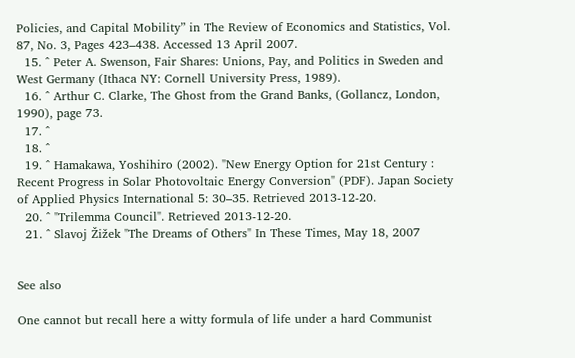Policies, and Capital Mobility” in The Review of Economics and Statistics, Vol. 87, No. 3, Pages 423–438. Accessed 13 April 2007.
  15. ^ Peter A. Swenson, Fair Shares: Unions, Pay, and Politics in Sweden and West Germany (Ithaca NY: Cornell University Press, 1989).
  16. ^ Arthur C. Clarke, The Ghost from the Grand Banks, (Gollancz, London, 1990), page 73.
  17. ^
  18. ^
  19. ^ Hamakawa, Yoshihiro (2002). "New Energy Option for 21st Century : Recent Progress in Solar Photovoltaic Energy Conversion" (PDF). Japan Society of Applied Physics International 5: 30–35. Retrieved 2013-12-20.
  20. ^ "Trilemma Council". Retrieved 2013-12-20.
  21. ^ Slavoj Žižek "The Dreams of Others" In These Times, May 18, 2007


See also

One cannot but recall here a witty formula of life under a hard Communist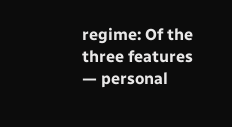regime: Of the three features — personal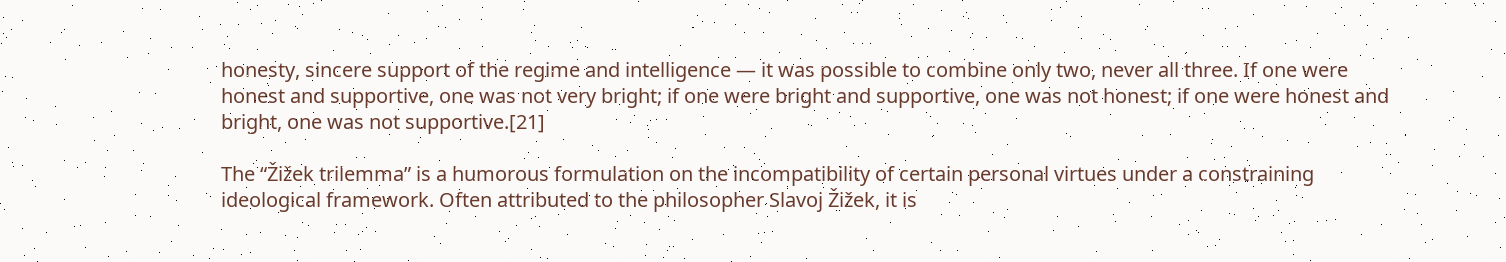honesty, sincere support of the regime and intelligence — it was possible to combine only two, never all three. If one were honest and supportive, one was not very bright; if one were bright and supportive, one was not honest; if one were honest and bright, one was not supportive.[21]

The “Žižek trilemma” is a humorous formulation on the incompatibility of certain personal virtues under a constraining ideological framework. Often attributed to the philosopher Slavoj Žižek, it is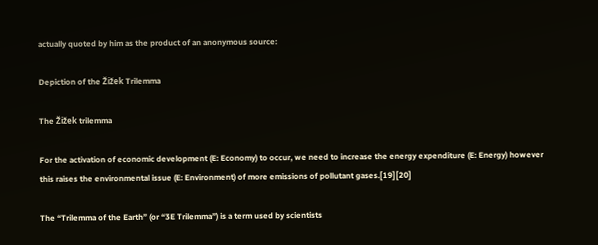actually quoted by him as the product of an anonymous source:

Depiction of the Žižek Trilemma

The Žižek trilemma

For the activation of economic development (E: Economy) to occur, we need to increase the energy expenditure (E: Energy) however this raises the environmental issue (E: Environment) of more emissions of pollutant gases.[19][20]

The “Trilemma of the Earth” (or “3E Trilemma”) is a term used by scientists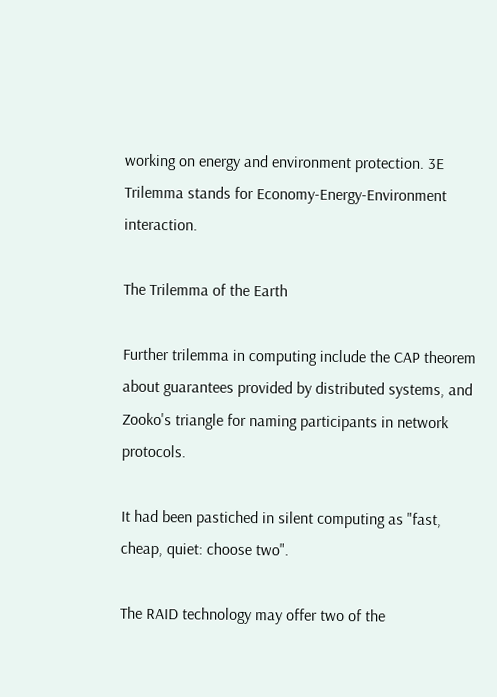working on energy and environment protection. 3E Trilemma stands for Economy-Energy-Environment interaction.

The Trilemma of the Earth

Further trilemma in computing include the CAP theorem about guarantees provided by distributed systems, and Zooko's triangle for naming participants in network protocols.

It had been pastiched in silent computing as "fast, cheap, quiet: choose two".

The RAID technology may offer two of the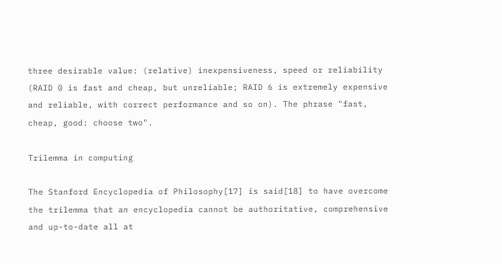three desirable value: (relative) inexpensiveness, speed or reliability (RAID 0 is fast and cheap, but unreliable; RAID 6 is extremely expensive and reliable, with correct performance and so on). The phrase "fast, cheap, good: choose two".

Trilemma in computing

The Stanford Encyclopedia of Philosophy[17] is said[18] to have overcome the trilemma that an encyclopedia cannot be authoritative, comprehensive and up-to-date all at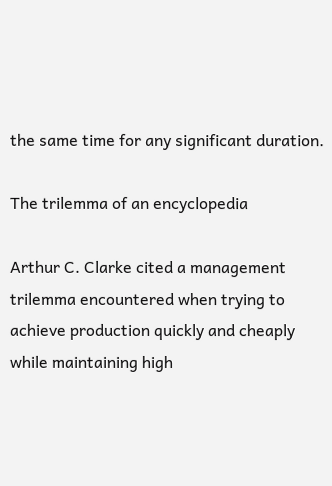the same time for any significant duration.

The trilemma of an encyclopedia

Arthur C. Clarke cited a management trilemma encountered when trying to achieve production quickly and cheaply while maintaining high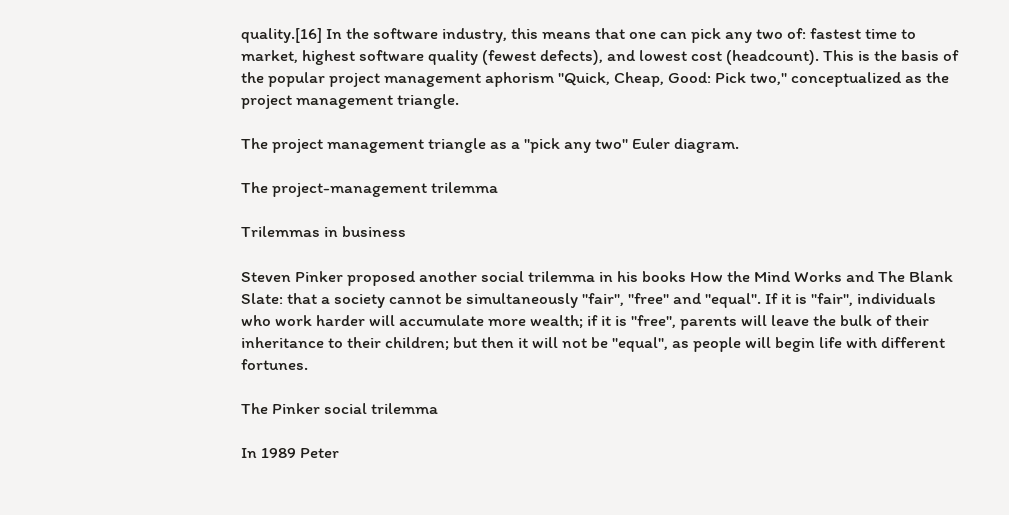quality.[16] In the software industry, this means that one can pick any two of: fastest time to market, highest software quality (fewest defects), and lowest cost (headcount). This is the basis of the popular project management aphorism "Quick, Cheap, Good: Pick two," conceptualized as the project management triangle.

The project management triangle as a "pick any two" Euler diagram.

The project-management trilemma

Trilemmas in business

Steven Pinker proposed another social trilemma in his books How the Mind Works and The Blank Slate: that a society cannot be simultaneously "fair", "free" and "equal". If it is "fair", individuals who work harder will accumulate more wealth; if it is "free", parents will leave the bulk of their inheritance to their children; but then it will not be "equal", as people will begin life with different fortunes.

The Pinker social trilemma

In 1989 Peter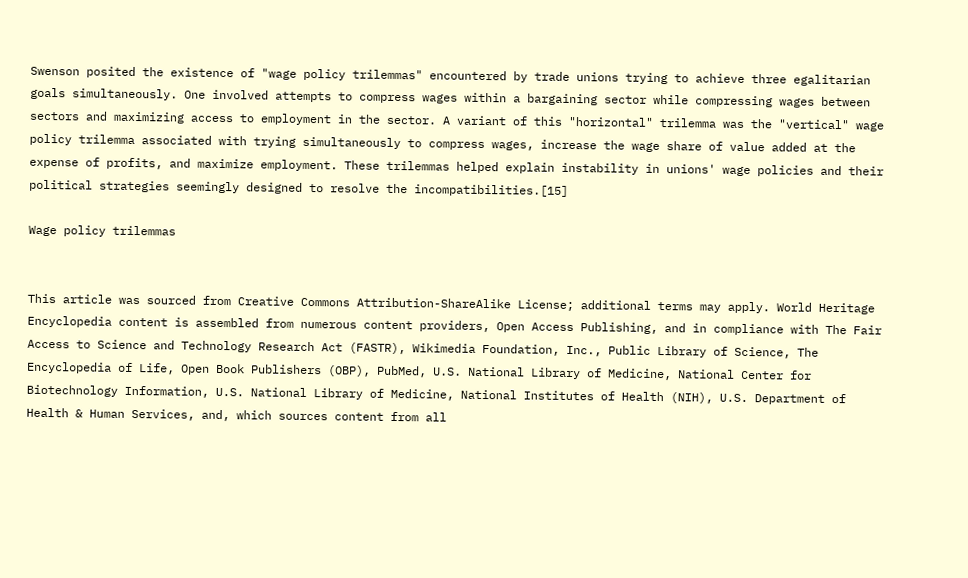Swenson posited the existence of "wage policy trilemmas" encountered by trade unions trying to achieve three egalitarian goals simultaneously. One involved attempts to compress wages within a bargaining sector while compressing wages between sectors and maximizing access to employment in the sector. A variant of this "horizontal" trilemma was the "vertical" wage policy trilemma associated with trying simultaneously to compress wages, increase the wage share of value added at the expense of profits, and maximize employment. These trilemmas helped explain instability in unions' wage policies and their political strategies seemingly designed to resolve the incompatibilities.[15]

Wage policy trilemmas


This article was sourced from Creative Commons Attribution-ShareAlike License; additional terms may apply. World Heritage Encyclopedia content is assembled from numerous content providers, Open Access Publishing, and in compliance with The Fair Access to Science and Technology Research Act (FASTR), Wikimedia Foundation, Inc., Public Library of Science, The Encyclopedia of Life, Open Book Publishers (OBP), PubMed, U.S. National Library of Medicine, National Center for Biotechnology Information, U.S. National Library of Medicine, National Institutes of Health (NIH), U.S. Department of Health & Human Services, and, which sources content from all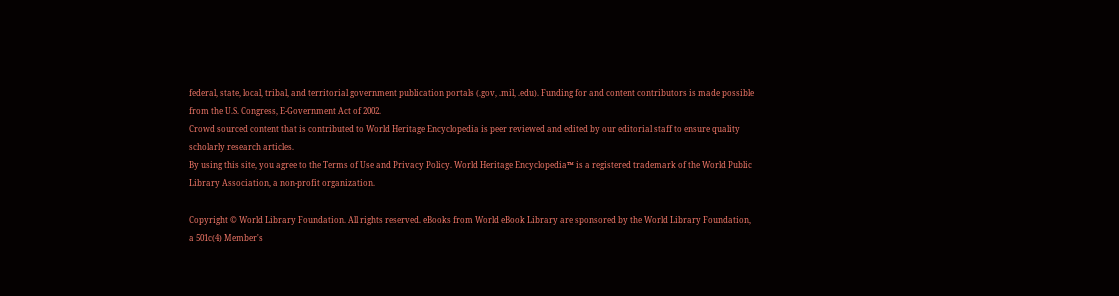federal, state, local, tribal, and territorial government publication portals (.gov, .mil, .edu). Funding for and content contributors is made possible from the U.S. Congress, E-Government Act of 2002.
Crowd sourced content that is contributed to World Heritage Encyclopedia is peer reviewed and edited by our editorial staff to ensure quality scholarly research articles.
By using this site, you agree to the Terms of Use and Privacy Policy. World Heritage Encyclopedia™ is a registered trademark of the World Public Library Association, a non-profit organization.

Copyright © World Library Foundation. All rights reserved. eBooks from World eBook Library are sponsored by the World Library Foundation,
a 501c(4) Member's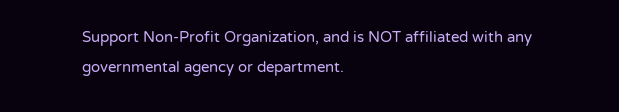Support Non-Profit Organization, and is NOT affiliated with any governmental agency or department.